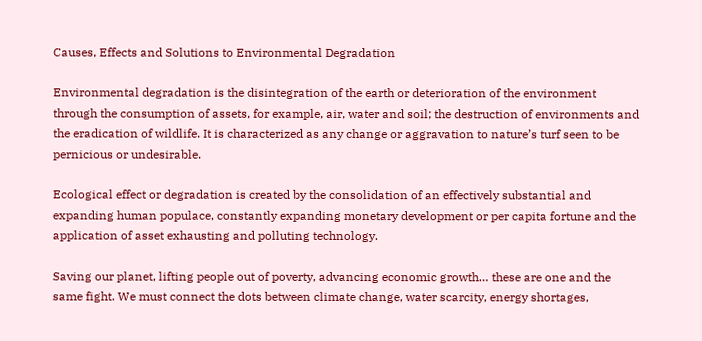Causes, Effects and Solutions to Environmental Degradation

Environmental degradation is the disintegration of the earth or deterioration of the environment through the consumption of assets, for example, air, water and soil; the destruction of environments and the eradication of wildlife. It is characterized as any change or aggravation to nature’s turf seen to be pernicious or undesirable.

Ecological effect or degradation is created by the consolidation of an effectively substantial and expanding human populace, constantly expanding monetary development or per capita fortune and the application of asset exhausting and polluting technology.

Saving our planet, lifting people out of poverty, advancing economic growth… these are one and the same fight. We must connect the dots between climate change, water scarcity, energy shortages,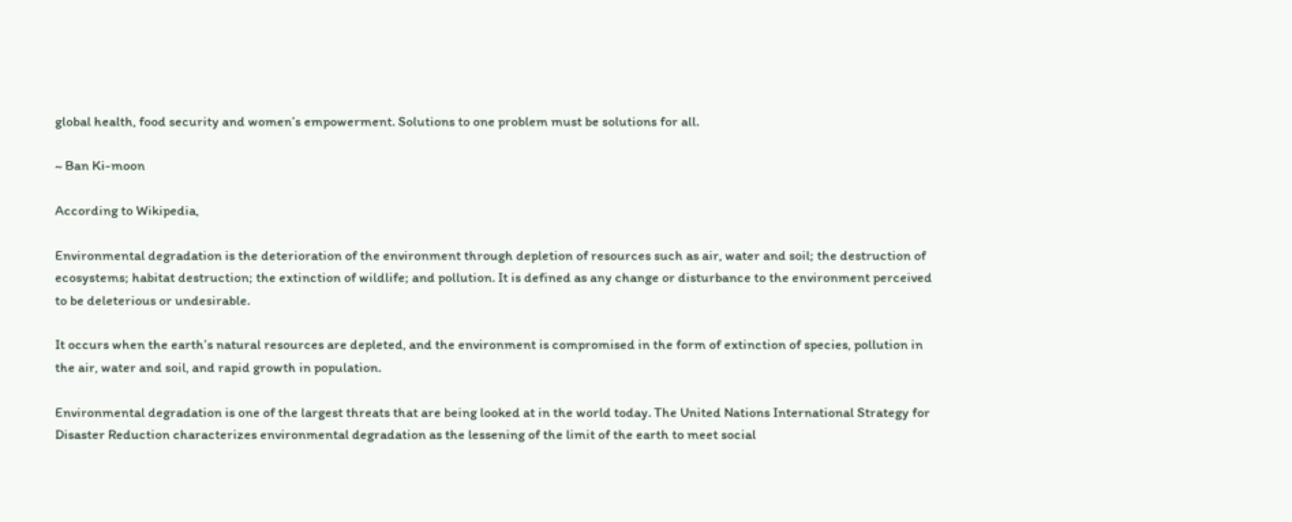global health, food security and women’s empowerment. Solutions to one problem must be solutions for all.

~ Ban Ki-moon

According to Wikipedia,

Environmental degradation is the deterioration of the environment through depletion of resources such as air, water and soil; the destruction of ecosystems; habitat destruction; the extinction of wildlife; and pollution. It is defined as any change or disturbance to the environment perceived to be deleterious or undesirable.

It occurs when the earth’s natural resources are depleted, and the environment is compromised in the form of extinction of species, pollution in the air, water and soil, and rapid growth in population.

Environmental degradation is one of the largest threats that are being looked at in the world today. The United Nations International Strategy for Disaster Reduction characterizes environmental degradation as the lessening of the limit of the earth to meet social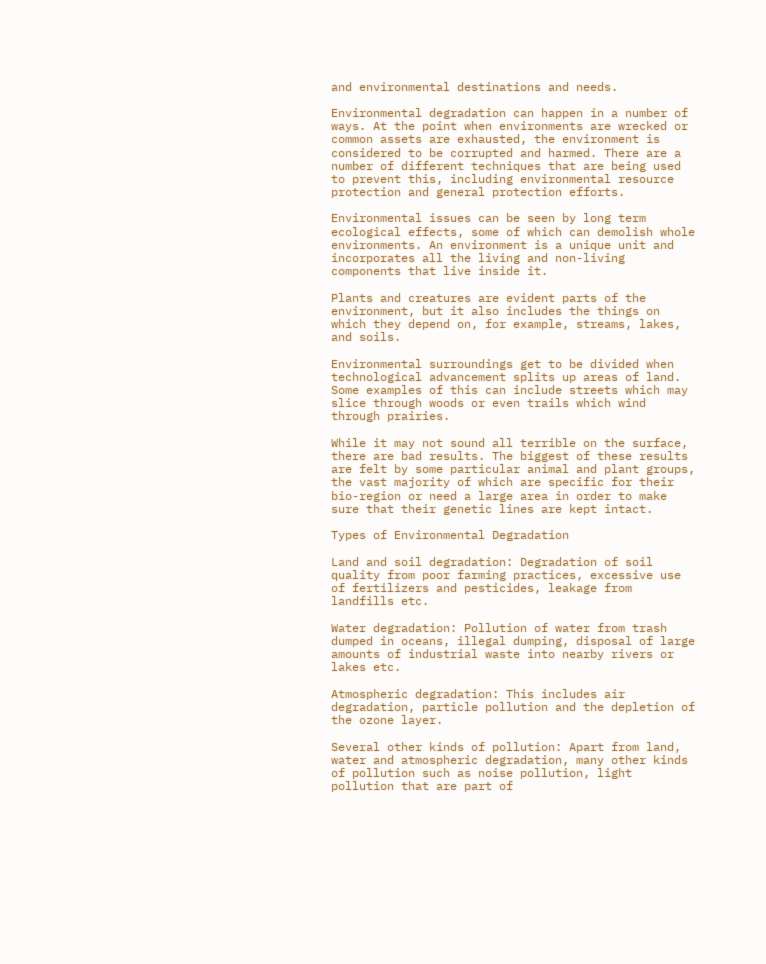and environmental destinations and needs.

Environmental degradation can happen in a number of ways. At the point when environments are wrecked or common assets are exhausted, the environment is considered to be corrupted and harmed. There are a number of different techniques that are being used to prevent this, including environmental resource protection and general protection efforts.

Environmental issues can be seen by long term ecological effects, some of which can demolish whole environments. An environment is a unique unit and incorporates all the living and non-living components that live inside it.

Plants and creatures are evident parts of the environment, but it also includes the things on which they depend on, for example, streams, lakes, and soils.

Environmental surroundings get to be divided when technological advancement splits up areas of land. Some examples of this can include streets which may slice through woods or even trails which wind through prairies.

While it may not sound all terrible on the surface, there are bad results. The biggest of these results are felt by some particular animal and plant groups, the vast majority of which are specific for their bio-region or need a large area in order to make sure that their genetic lines are kept intact.

Types of Environmental Degradation

Land and soil degradation: Degradation of soil quality from poor farming practices, excessive use of fertilizers and pesticides, leakage from landfills etc.

Water degradation: Pollution of water from trash dumped in oceans, illegal dumping, disposal of large amounts of industrial waste into nearby rivers or lakes etc.

Atmospheric degradation: This includes air degradation, particle pollution and the depletion of the ozone layer.

Several other kinds of pollution: Apart from land, water and atmospheric degradation, many other kinds of pollution such as noise pollution, light pollution that are part of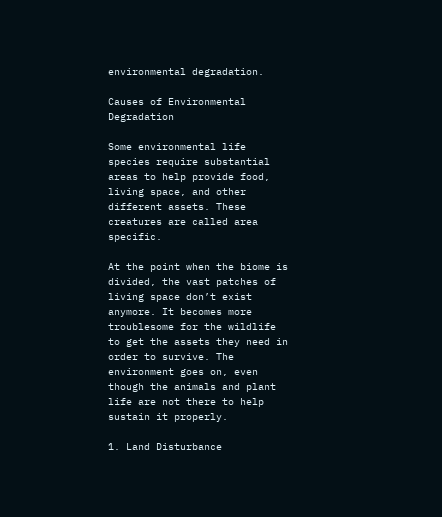environmental degradation.

Causes of Environmental Degradation

Some environmental life species require substantial areas to help provide food, living space, and other different assets. These creatures are called area specific.

At the point when the biome is divided, the vast patches of living space don’t exist anymore. It becomes more troublesome for the wildlife to get the assets they need in order to survive. The environment goes on, even though the animals and plant life are not there to help sustain it properly.

1. Land Disturbance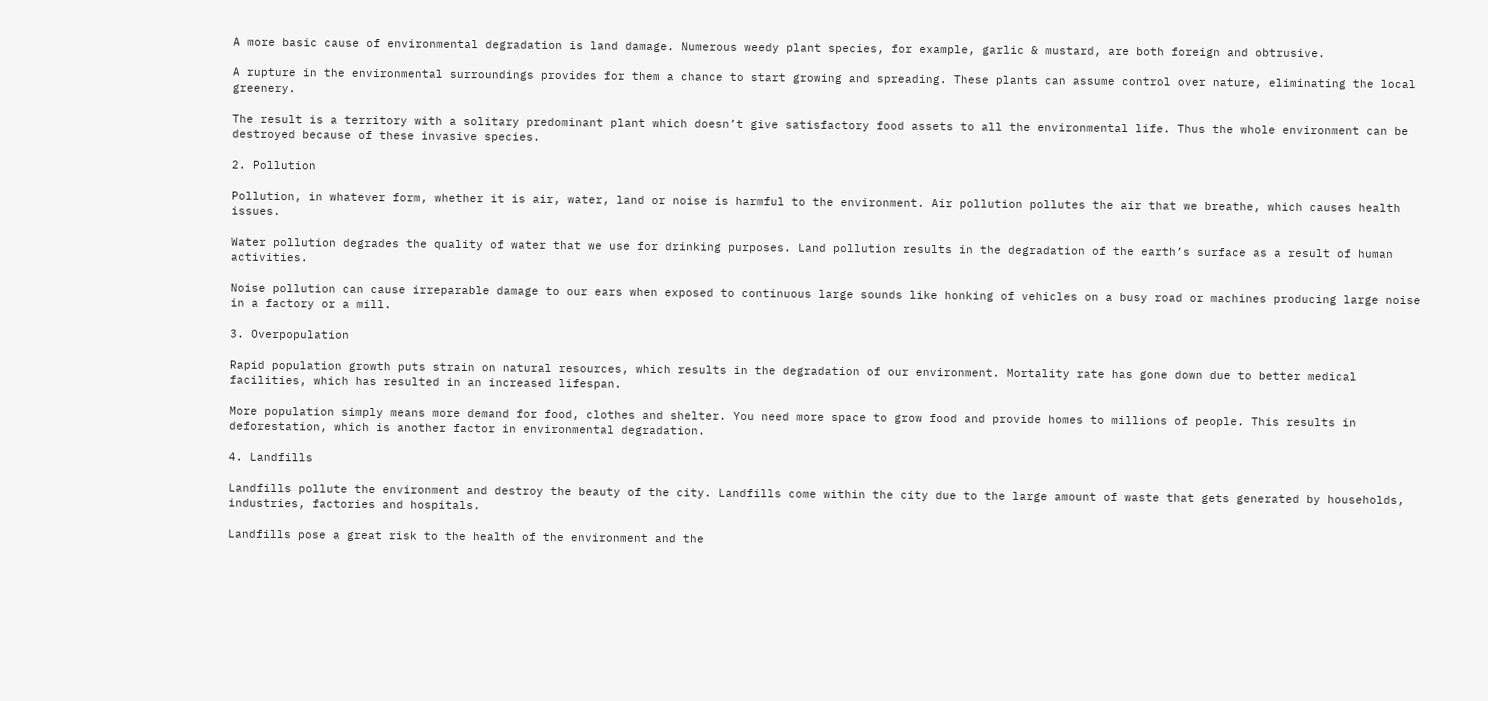A more basic cause of environmental degradation is land damage. Numerous weedy plant species, for example, garlic & mustard, are both foreign and obtrusive.

A rupture in the environmental surroundings provides for them a chance to start growing and spreading. These plants can assume control over nature, eliminating the local greenery.

The result is a territory with a solitary predominant plant which doesn’t give satisfactory food assets to all the environmental life. Thus the whole environment can be destroyed because of these invasive species.

2. Pollution

Pollution, in whatever form, whether it is air, water, land or noise is harmful to the environment. Air pollution pollutes the air that we breathe, which causes health issues.

Water pollution degrades the quality of water that we use for drinking purposes. Land pollution results in the degradation of the earth’s surface as a result of human activities.

Noise pollution can cause irreparable damage to our ears when exposed to continuous large sounds like honking of vehicles on a busy road or machines producing large noise in a factory or a mill.

3. Overpopulation

Rapid population growth puts strain on natural resources, which results in the degradation of our environment. Mortality rate has gone down due to better medical facilities, which has resulted in an increased lifespan.

More population simply means more demand for food, clothes and shelter. You need more space to grow food and provide homes to millions of people. This results in deforestation, which is another factor in environmental degradation.

4. Landfills

Landfills pollute the environment and destroy the beauty of the city. Landfills come within the city due to the large amount of waste that gets generated by households, industries, factories and hospitals.

Landfills pose a great risk to the health of the environment and the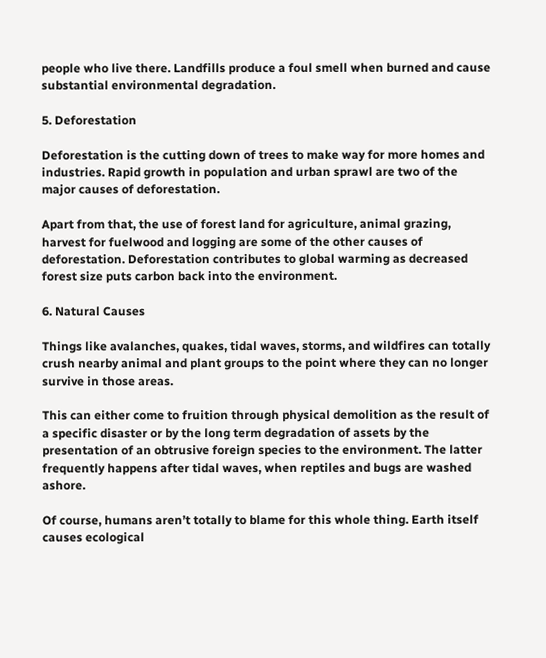people who live there. Landfills produce a foul smell when burned and cause substantial environmental degradation.

5. Deforestation

Deforestation is the cutting down of trees to make way for more homes and industries. Rapid growth in population and urban sprawl are two of the major causes of deforestation.

Apart from that, the use of forest land for agriculture, animal grazing, harvest for fuelwood and logging are some of the other causes of deforestation. Deforestation contributes to global warming as decreased forest size puts carbon back into the environment.

6. Natural Causes

Things like avalanches, quakes, tidal waves, storms, and wildfires can totally crush nearby animal and plant groups to the point where they can no longer survive in those areas.

This can either come to fruition through physical demolition as the result of a specific disaster or by the long term degradation of assets by the presentation of an obtrusive foreign species to the environment. The latter frequently happens after tidal waves, when reptiles and bugs are washed ashore.

Of course, humans aren’t totally to blame for this whole thing. Earth itself causes ecological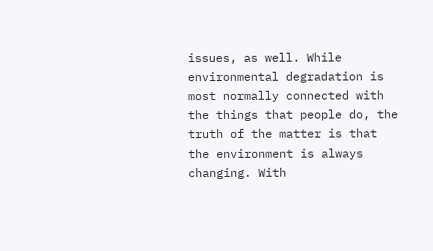issues, as well. While environmental degradation is most normally connected with the things that people do, the truth of the matter is that the environment is always changing. With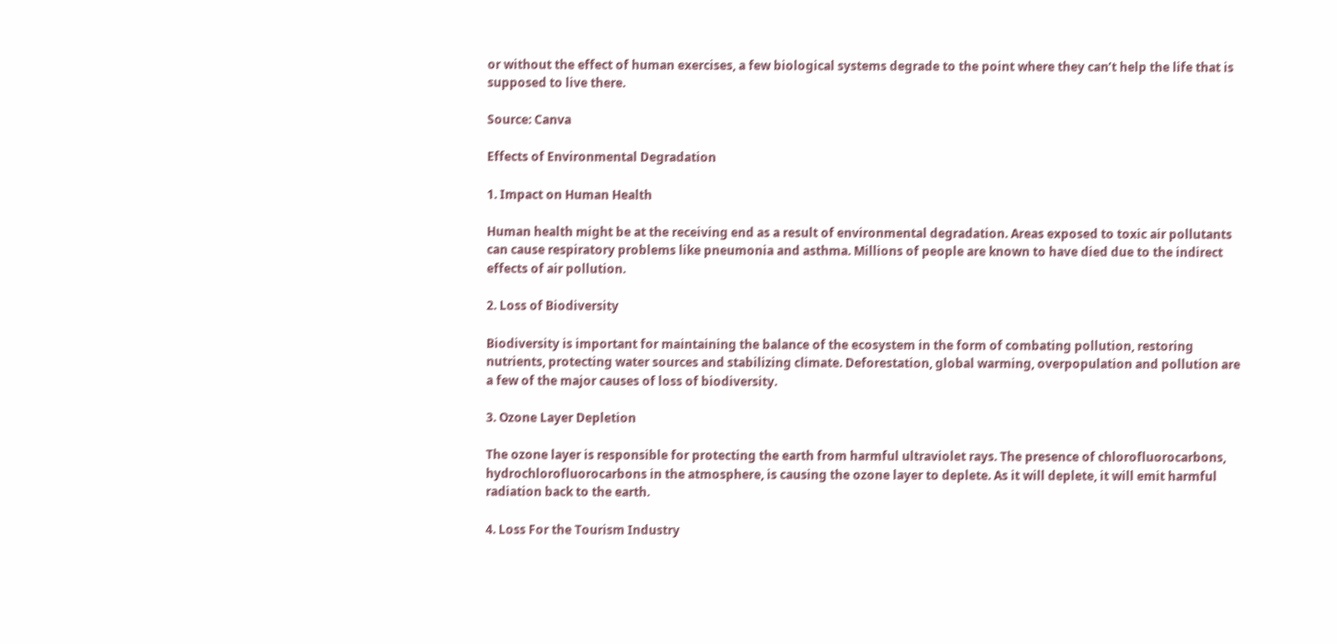or without the effect of human exercises, a few biological systems degrade to the point where they can’t help the life that is supposed to live there.

Source: Canva

Effects of Environmental Degradation

1. Impact on Human Health

Human health might be at the receiving end as a result of environmental degradation. Areas exposed to toxic air pollutants can cause respiratory problems like pneumonia and asthma. Millions of people are known to have died due to the indirect effects of air pollution.

2. Loss of Biodiversity

Biodiversity is important for maintaining the balance of the ecosystem in the form of combating pollution, restoring nutrients, protecting water sources and stabilizing climate. Deforestation, global warming, overpopulation and pollution are a few of the major causes of loss of biodiversity.

3. Ozone Layer Depletion

The ozone layer is responsible for protecting the earth from harmful ultraviolet rays. The presence of chlorofluorocarbons, hydrochlorofluorocarbons in the atmosphere, is causing the ozone layer to deplete. As it will deplete, it will emit harmful radiation back to the earth.

4. Loss For the Tourism Industry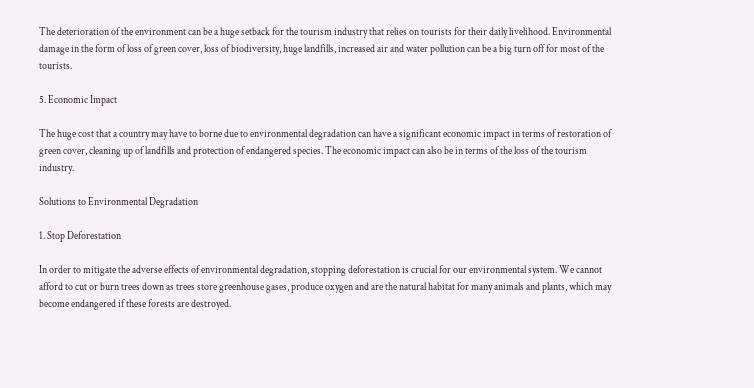The deterioration of the environment can be a huge setback for the tourism industry that relies on tourists for their daily livelihood. Environmental damage in the form of loss of green cover, loss of biodiversity, huge landfills, increased air and water pollution can be a big turn off for most of the tourists.

5. Economic Impact

The huge cost that a country may have to borne due to environmental degradation can have a significant economic impact in terms of restoration of green cover, cleaning up of landfills and protection of endangered species. The economic impact can also be in terms of the loss of the tourism industry.

Solutions to Environmental Degradation

1. Stop Deforestation

In order to mitigate the adverse effects of environmental degradation, stopping deforestation is crucial for our environmental system. We cannot afford to cut or burn trees down as trees store greenhouse gases, produce oxygen and are the natural habitat for many animals and plants, which may become endangered if these forests are destroyed.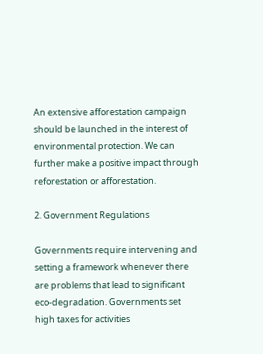An extensive afforestation campaign should be launched in the interest of environmental protection. We can further make a positive impact through reforestation or afforestation.

2. Government Regulations

Governments require intervening and setting a framework whenever there are problems that lead to significant eco-degradation. Governments set high taxes for activities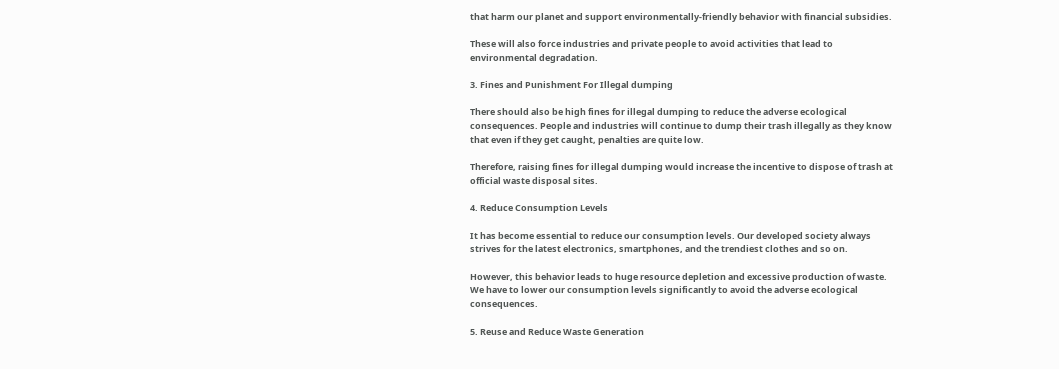that harm our planet and support environmentally-friendly behavior with financial subsidies.

These will also force industries and private people to avoid activities that lead to environmental degradation.

3. Fines and Punishment For Illegal dumping

There should also be high fines for illegal dumping to reduce the adverse ecological consequences. People and industries will continue to dump their trash illegally as they know that even if they get caught, penalties are quite low.

Therefore, raising fines for illegal dumping would increase the incentive to dispose of trash at official waste disposal sites.

4. Reduce Consumption Levels

It has become essential to reduce our consumption levels. Our developed society always strives for the latest electronics, smartphones, and the trendiest clothes and so on.

However, this behavior leads to huge resource depletion and excessive production of waste. We have to lower our consumption levels significantly to avoid the adverse ecological consequences.

5. Reuse and Reduce Waste Generation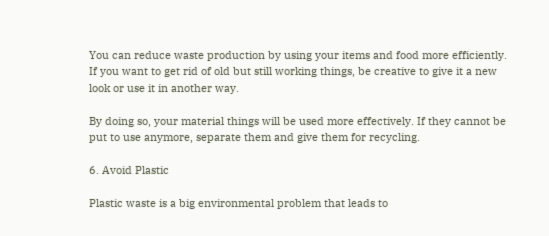You can reduce waste production by using your items and food more efficiently. If you want to get rid of old but still working things, be creative to give it a new look or use it in another way.

By doing so, your material things will be used more effectively. If they cannot be put to use anymore, separate them and give them for recycling.

6. Avoid Plastic

Plastic waste is a big environmental problem that leads to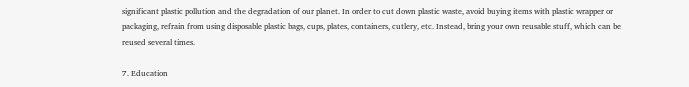significant plastic pollution and the degradation of our planet. In order to cut down plastic waste, avoid buying items with plastic wrapper or packaging, refrain from using disposable plastic bags, cups, plates, containers, cutlery, etc. Instead, bring your own reusable stuff, which can be reused several times.

7. Education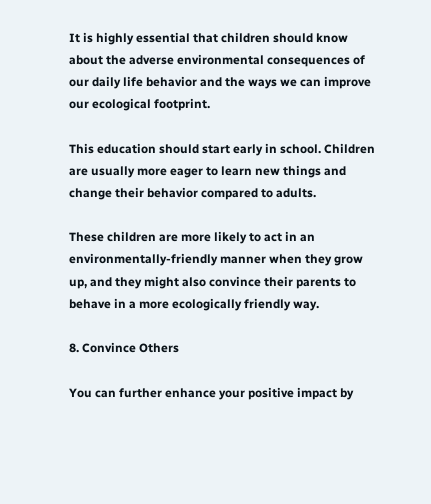It is highly essential that children should know about the adverse environmental consequences of our daily life behavior and the ways we can improve our ecological footprint.

This education should start early in school. Children are usually more eager to learn new things and change their behavior compared to adults.

These children are more likely to act in an environmentally-friendly manner when they grow up, and they might also convince their parents to behave in a more ecologically friendly way.

8. Convince Others

You can further enhance your positive impact by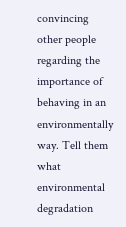convincing other people regarding the importance of behaving in an environmentally way. Tell them what environmental degradation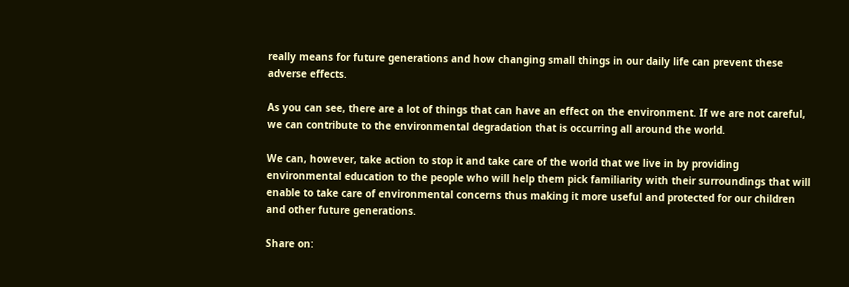really means for future generations and how changing small things in our daily life can prevent these adverse effects.

As you can see, there are a lot of things that can have an effect on the environment. If we are not careful, we can contribute to the environmental degradation that is occurring all around the world.

We can, however, take action to stop it and take care of the world that we live in by providing environmental education to the people who will help them pick familiarity with their surroundings that will enable to take care of environmental concerns thus making it more useful and protected for our children and other future generations.

Share on: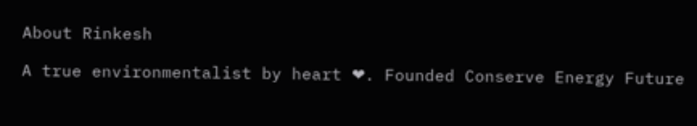About Rinkesh

A true environmentalist by heart ❤. Founded Conserve Energy Future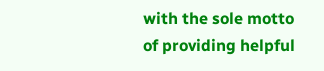with the sole motto of providing helpful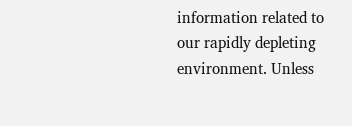information related to our rapidly depleting environment. Unless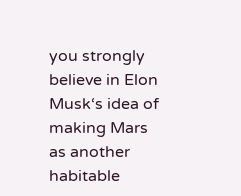you strongly believe in Elon Musk‘s idea of making Mars as another habitable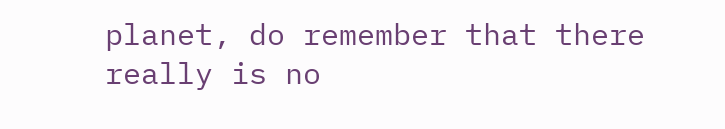planet, do remember that there really is no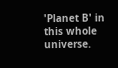'Planet B' in this whole universe.